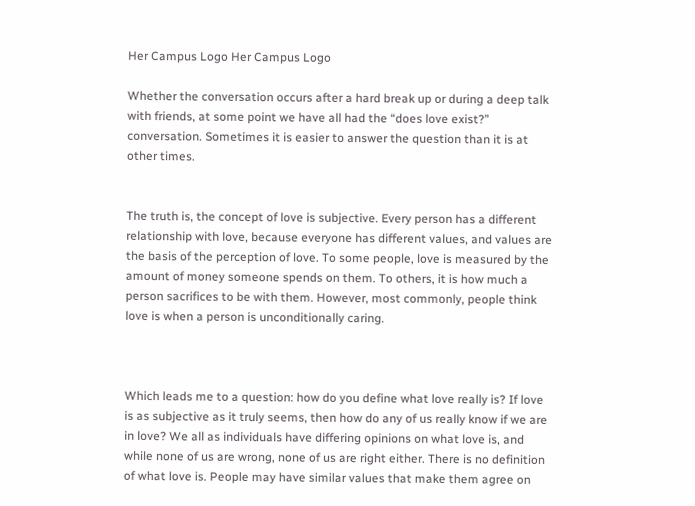Her Campus Logo Her Campus Logo

Whether the conversation occurs after a hard break up or during a deep talk with friends, at some point we have all had the “does love exist?” conversation. Sometimes it is easier to answer the question than it is at other times.


The truth is, the concept of love is subjective. Every person has a different relationship with love, because everyone has different values, and values are the basis of the perception of love. To some people, love is measured by the amount of money someone spends on them. To others, it is how much a person sacrifices to be with them. However, most commonly, people think love is when a person is unconditionally caring.



Which leads me to a question: how do you define what love really is? If love is as subjective as it truly seems, then how do any of us really know if we are in love? We all as individuals have differing opinions on what love is, and while none of us are wrong, none of us are right either. There is no definition of what love is. People may have similar values that make them agree on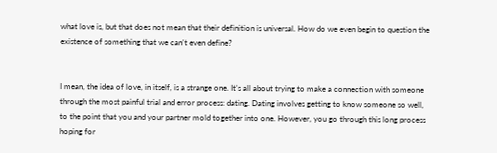what love is, but that does not mean that their definition is universal. How do we even begin to question the existence of something that we can’t even define?


I mean, the idea of love, in itself, is a strange one. It’s all about trying to make a connection with someone through the most painful trial and error process: dating. Dating involves getting to know someone so well, to the point that you and your partner mold together into one. However, you go through this long process hoping for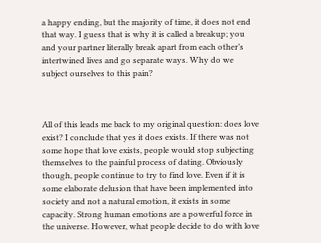a happy ending, but the majority of time, it does not end that way. I guess that is why it is called a breakup; you and your partner literally break apart from each other’s intertwined lives and go separate ways. Why do we subject ourselves to this pain?



All of this leads me back to my original question: does love exist? I conclude that yes it does exists. If there was not some hope that love exists, people would stop subjecting themselves to the painful process of dating. Obviously though, people continue to try to find love. Even if it is some elaborate delusion that have been implemented into society and not a natural emotion, it exists in some capacity. Strong human emotions are a powerful force in the universe. However, what people decide to do with love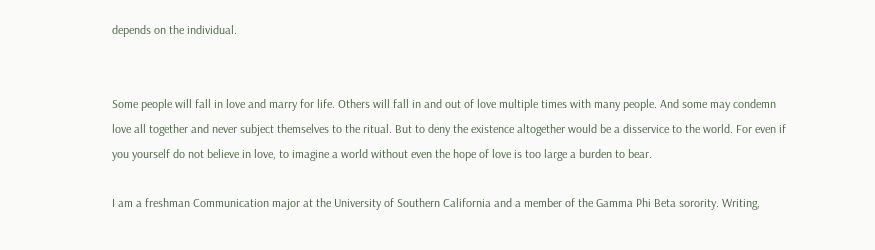depends on the individual.


Some people will fall in love and marry for life. Others will fall in and out of love multiple times with many people. And some may condemn love all together and never subject themselves to the ritual. But to deny the existence altogether would be a disservice to the world. For even if you yourself do not believe in love, to imagine a world without even the hope of love is too large a burden to bear.

I am a freshman Communication major at the University of Southern California and a member of the Gamma Phi Beta sorority. Writing,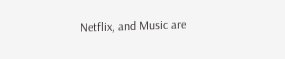Netflix, and Music are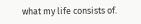what my life consists of.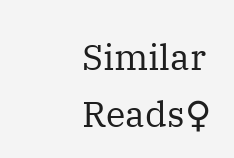Similar Reads♀